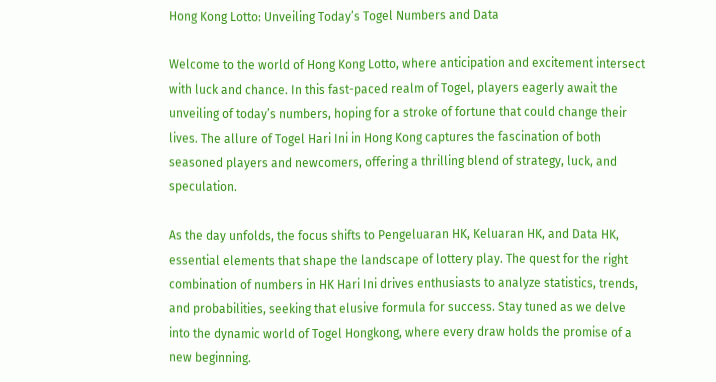Hong Kong Lotto: Unveiling Today’s Togel Numbers and Data

Welcome to the world of Hong Kong Lotto, where anticipation and excitement intersect with luck and chance. In this fast-paced realm of Togel, players eagerly await the unveiling of today’s numbers, hoping for a stroke of fortune that could change their lives. The allure of Togel Hari Ini in Hong Kong captures the fascination of both seasoned players and newcomers, offering a thrilling blend of strategy, luck, and speculation.

As the day unfolds, the focus shifts to Pengeluaran HK, Keluaran HK, and Data HK, essential elements that shape the landscape of lottery play. The quest for the right combination of numbers in HK Hari Ini drives enthusiasts to analyze statistics, trends, and probabilities, seeking that elusive formula for success. Stay tuned as we delve into the dynamic world of Togel Hongkong, where every draw holds the promise of a new beginning.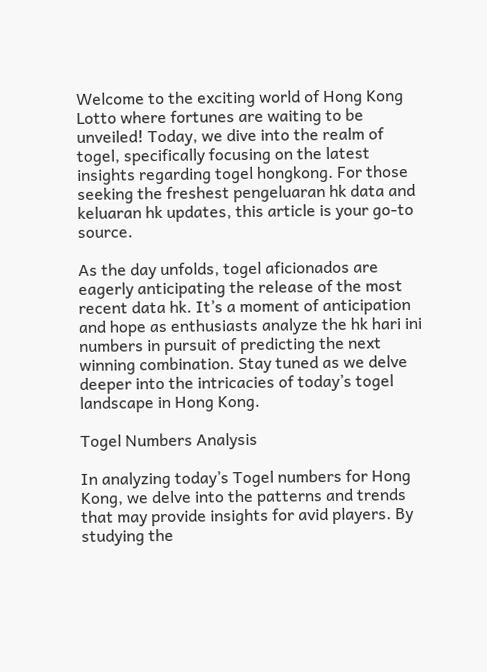Welcome to the exciting world of Hong Kong Lotto where fortunes are waiting to be unveiled! Today, we dive into the realm of togel, specifically focusing on the latest insights regarding togel hongkong. For those seeking the freshest pengeluaran hk data and keluaran hk updates, this article is your go-to source.

As the day unfolds, togel aficionados are eagerly anticipating the release of the most recent data hk. It’s a moment of anticipation and hope as enthusiasts analyze the hk hari ini numbers in pursuit of predicting the next winning combination. Stay tuned as we delve deeper into the intricacies of today’s togel landscape in Hong Kong.

Togel Numbers Analysis

In analyzing today’s Togel numbers for Hong Kong, we delve into the patterns and trends that may provide insights for avid players. By studying the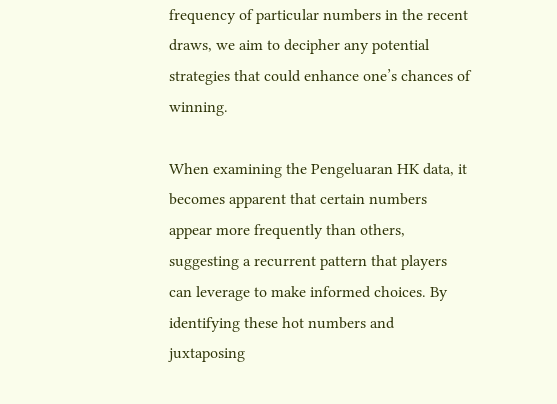frequency of particular numbers in the recent draws, we aim to decipher any potential strategies that could enhance one’s chances of winning.

When examining the Pengeluaran HK data, it becomes apparent that certain numbers appear more frequently than others, suggesting a recurrent pattern that players can leverage to make informed choices. By identifying these hot numbers and juxtaposing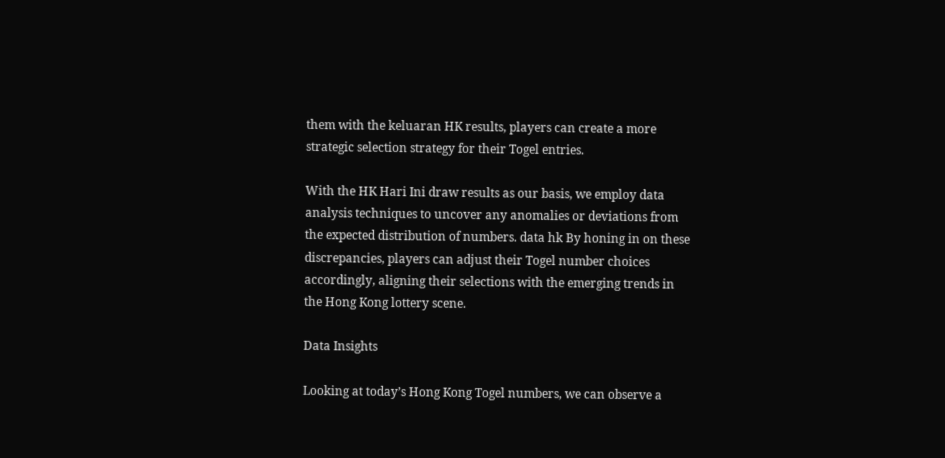them with the keluaran HK results, players can create a more strategic selection strategy for their Togel entries.

With the HK Hari Ini draw results as our basis, we employ data analysis techniques to uncover any anomalies or deviations from the expected distribution of numbers. data hk By honing in on these discrepancies, players can adjust their Togel number choices accordingly, aligning their selections with the emerging trends in the Hong Kong lottery scene.

Data Insights

Looking at today’s Hong Kong Togel numbers, we can observe a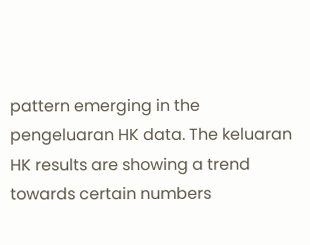pattern emerging in the pengeluaran HK data. The keluaran HK results are showing a trend towards certain numbers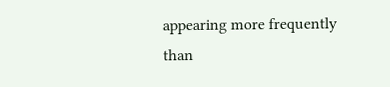appearing more frequently than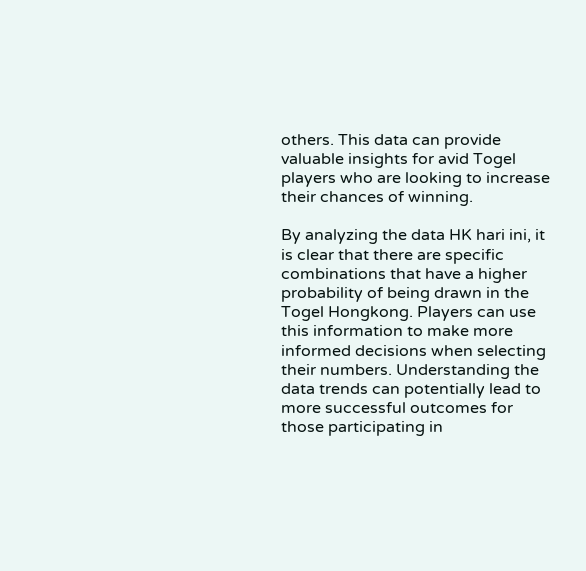others. This data can provide valuable insights for avid Togel players who are looking to increase their chances of winning.

By analyzing the data HK hari ini, it is clear that there are specific combinations that have a higher probability of being drawn in the Togel Hongkong. Players can use this information to make more informed decisions when selecting their numbers. Understanding the data trends can potentially lead to more successful outcomes for those participating in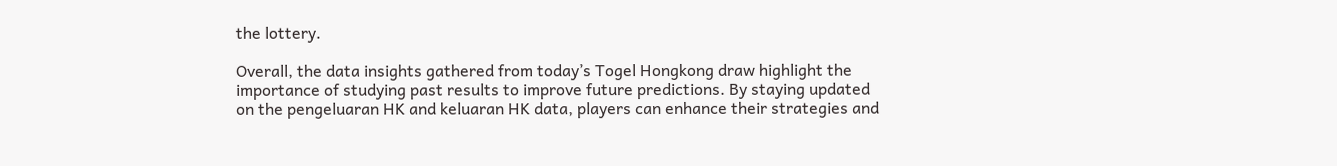the lottery.

Overall, the data insights gathered from today’s Togel Hongkong draw highlight the importance of studying past results to improve future predictions. By staying updated on the pengeluaran HK and keluaran HK data, players can enhance their strategies and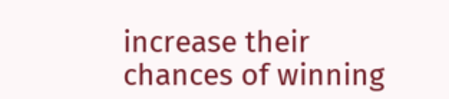increase their chances of winning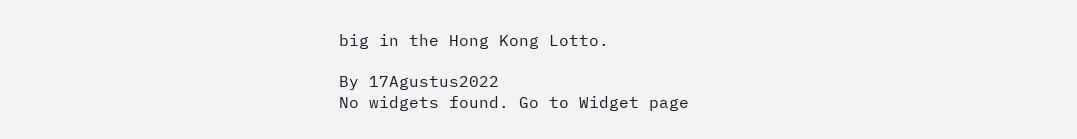big in the Hong Kong Lotto.

By 17Agustus2022
No widgets found. Go to Widget page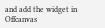and add the widget in Offcanvas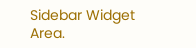Sidebar Widget Area.